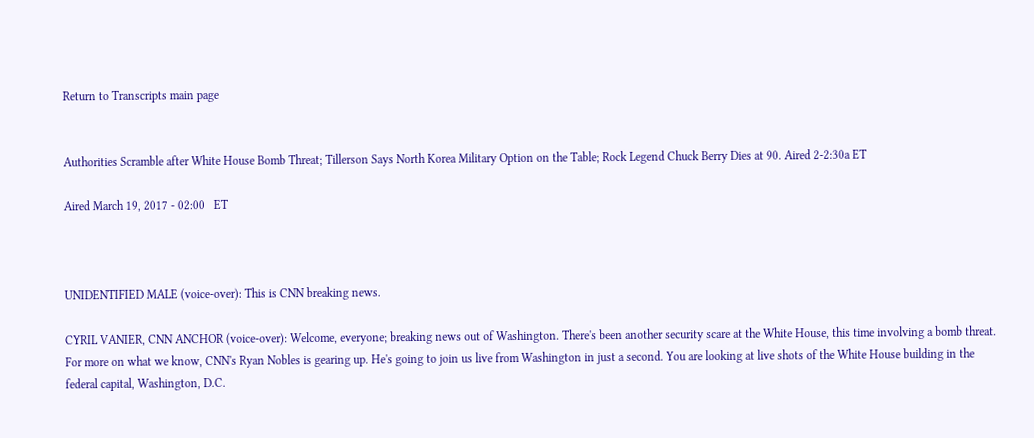Return to Transcripts main page


Authorities Scramble after White House Bomb Threat; Tillerson Says North Korea Military Option on the Table; Rock Legend Chuck Berry Dies at 90. Aired 2-2:30a ET

Aired March 19, 2017 - 02:00   ET



UNIDENTIFIED MALE (voice-over): This is CNN breaking news.

CYRIL VANIER, CNN ANCHOR (voice-over): Welcome, everyone; breaking news out of Washington. There's been another security scare at the White House, this time involving a bomb threat. For more on what we know, CNN's Ryan Nobles is gearing up. He's going to join us live from Washington in just a second. You are looking at live shots of the White House building in the federal capital, Washington, D.C.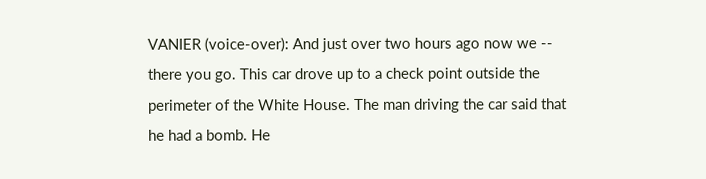VANIER (voice-over): And just over two hours ago now we -- there you go. This car drove up to a check point outside the perimeter of the White House. The man driving the car said that he had a bomb. He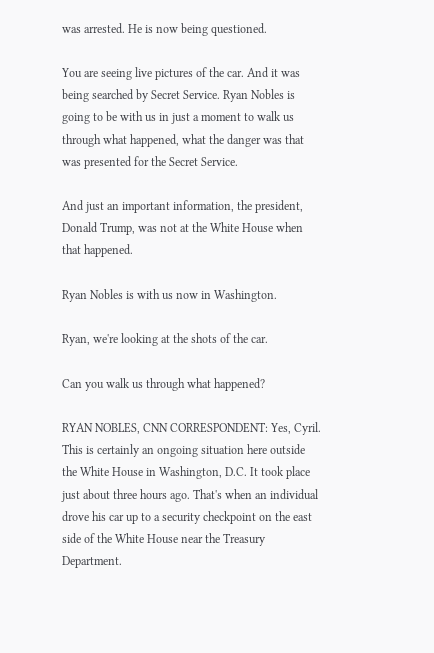was arrested. He is now being questioned.

You are seeing live pictures of the car. And it was being searched by Secret Service. Ryan Nobles is going to be with us in just a moment to walk us through what happened, what the danger was that was presented for the Secret Service.

And just an important information, the president, Donald Trump, was not at the White House when that happened.

Ryan Nobles is with us now in Washington.

Ryan, we're looking at the shots of the car.

Can you walk us through what happened?

RYAN NOBLES, CNN CORRESPONDENT: Yes, Cyril. This is certainly an ongoing situation here outside the White House in Washington, D.C. It took place just about three hours ago. That's when an individual drove his car up to a security checkpoint on the east side of the White House near the Treasury Department.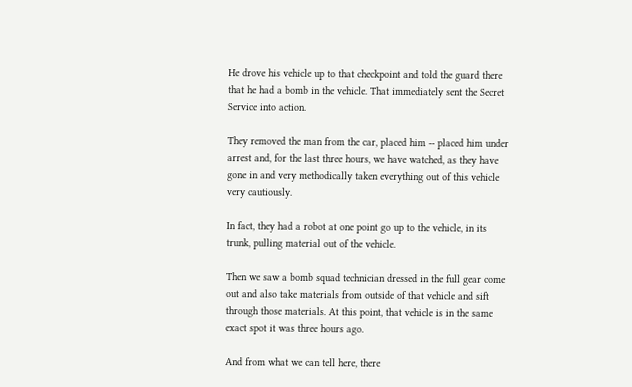He drove his vehicle up to that checkpoint and told the guard there that he had a bomb in the vehicle. That immediately sent the Secret Service into action.

They removed the man from the car, placed him -- placed him under arrest and, for the last three hours, we have watched, as they have gone in and very methodically taken everything out of this vehicle very cautiously.

In fact, they had a robot at one point go up to the vehicle, in its trunk, pulling material out of the vehicle.

Then we saw a bomb squad technician dressed in the full gear come out and also take materials from outside of that vehicle and sift through those materials. At this point, that vehicle is in the same exact spot it was three hours ago.

And from what we can tell here, there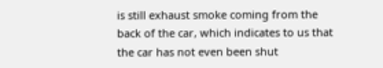is still exhaust smoke coming from the back of the car, which indicates to us that the car has not even been shut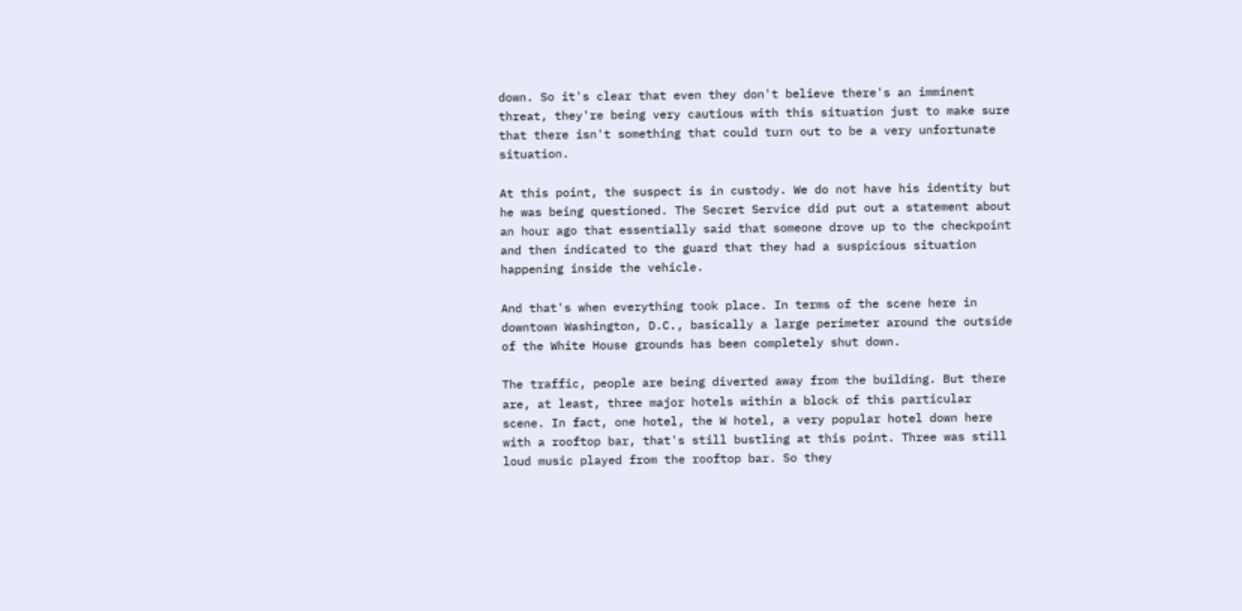down. So it's clear that even they don't believe there's an imminent threat, they're being very cautious with this situation just to make sure that there isn't something that could turn out to be a very unfortunate situation.

At this point, the suspect is in custody. We do not have his identity but he was being questioned. The Secret Service did put out a statement about an hour ago that essentially said that someone drove up to the checkpoint and then indicated to the guard that they had a suspicious situation happening inside the vehicle.

And that's when everything took place. In terms of the scene here in downtown Washington, D.C., basically a large perimeter around the outside of the White House grounds has been completely shut down.

The traffic, people are being diverted away from the building. But there are, at least, three major hotels within a block of this particular scene. In fact, one hotel, the W hotel, a very popular hotel down here with a rooftop bar, that's still bustling at this point. Three was still loud music played from the rooftop bar. So they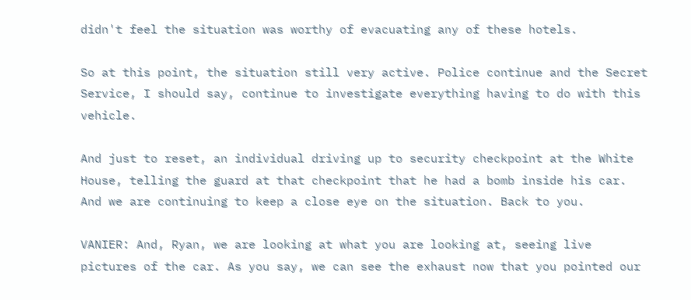didn't feel the situation was worthy of evacuating any of these hotels.

So at this point, the situation still very active. Police continue and the Secret Service, I should say, continue to investigate everything having to do with this vehicle.

And just to reset, an individual driving up to security checkpoint at the White House, telling the guard at that checkpoint that he had a bomb inside his car. And we are continuing to keep a close eye on the situation. Back to you.

VANIER: And, Ryan, we are looking at what you are looking at, seeing live pictures of the car. As you say, we can see the exhaust now that you pointed our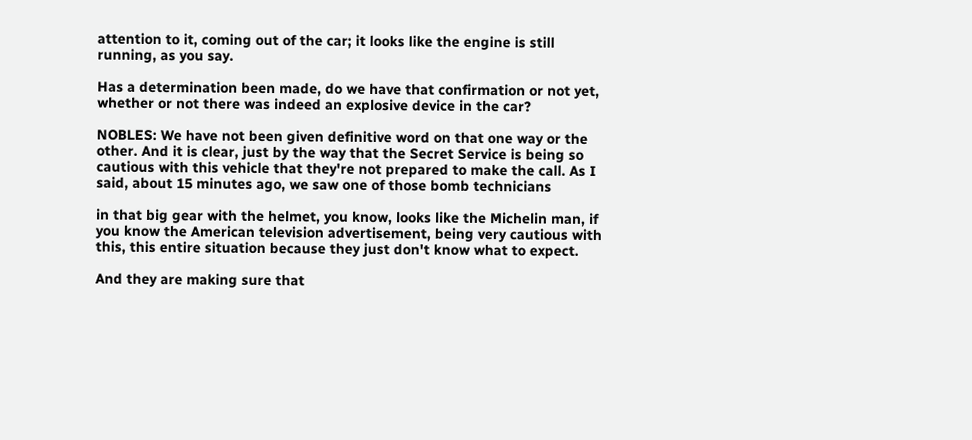attention to it, coming out of the car; it looks like the engine is still running, as you say.

Has a determination been made, do we have that confirmation or not yet, whether or not there was indeed an explosive device in the car?

NOBLES: We have not been given definitive word on that one way or the other. And it is clear, just by the way that the Secret Service is being so cautious with this vehicle that they're not prepared to make the call. As I said, about 15 minutes ago, we saw one of those bomb technicians

in that big gear with the helmet, you know, looks like the Michelin man, if you know the American television advertisement, being very cautious with this, this entire situation because they just don't know what to expect.

And they are making sure that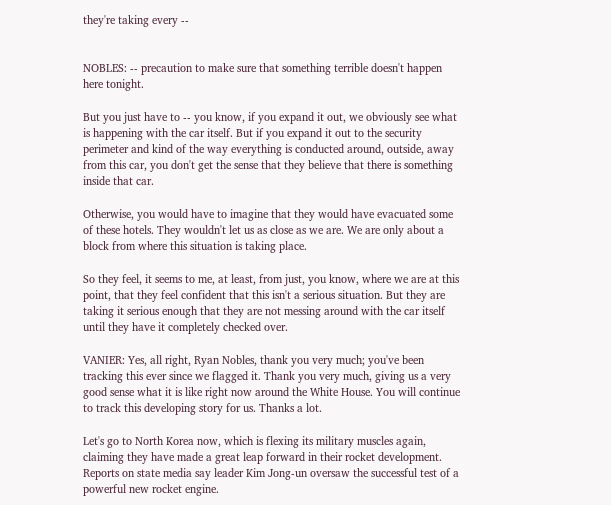they're taking every --


NOBLES: -- precaution to make sure that something terrible doesn't happen here tonight.

But you just have to -- you know, if you expand it out, we obviously see what is happening with the car itself. But if you expand it out to the security perimeter and kind of the way everything is conducted around, outside, away from this car, you don't get the sense that they believe that there is something inside that car.

Otherwise, you would have to imagine that they would have evacuated some of these hotels. They wouldn't let us as close as we are. We are only about a block from where this situation is taking place.

So they feel, it seems to me, at least, from just, you know, where we are at this point, that they feel confident that this isn't a serious situation. But they are taking it serious enough that they are not messing around with the car itself until they have it completely checked over.

VANIER: Yes, all right, Ryan Nobles, thank you very much; you've been tracking this ever since we flagged it. Thank you very much, giving us a very good sense what it is like right now around the White House. You will continue to track this developing story for us. Thanks a lot.

Let's go to North Korea now, which is flexing its military muscles again, claiming they have made a great leap forward in their rocket development. Reports on state media say leader Kim Jong-un oversaw the successful test of a powerful new rocket engine.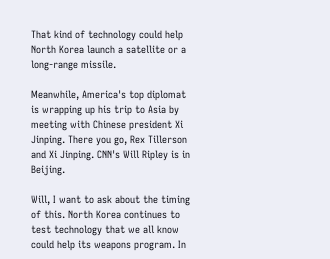That kind of technology could help North Korea launch a satellite or a long-range missile.

Meanwhile, America's top diplomat is wrapping up his trip to Asia by meeting with Chinese president Xi Jinping. There you go, Rex Tillerson and Xi Jinping. CNN's Will Ripley is in Beijing.

Will, I want to ask about the timing of this. North Korea continues to test technology that we all know could help its weapons program. In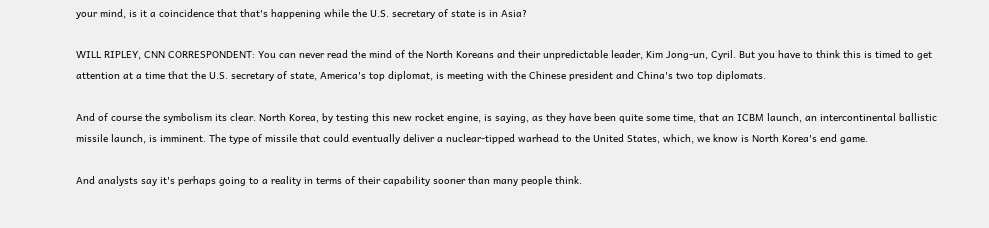your mind, is it a coincidence that that's happening while the U.S. secretary of state is in Asia?

WILL RIPLEY, CNN CORRESPONDENT: You can never read the mind of the North Koreans and their unpredictable leader, Kim Jong-un, Cyril. But you have to think this is timed to get attention at a time that the U.S. secretary of state, America's top diplomat, is meeting with the Chinese president and China's two top diplomats.

And of course the symbolism its clear. North Korea, by testing this new rocket engine, is saying, as they have been quite some time, that an ICBM launch, an intercontinental ballistic missile launch, is imminent. The type of missile that could eventually deliver a nuclear-tipped warhead to the United States, which, we know is North Korea's end game.

And analysts say it's perhaps going to a reality in terms of their capability sooner than many people think.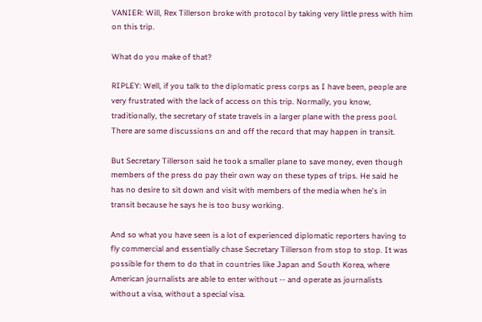VANIER: Will, Rex Tillerson broke with protocol by taking very little press with him on this trip.

What do you make of that?

RIPLEY: Well, if you talk to the diplomatic press corps as I have been, people are very frustrated with the lack of access on this trip. Normally, you know, traditionally, the secretary of state travels in a larger plane with the press pool. There are some discussions on and off the record that may happen in transit.

But Secretary Tillerson said he took a smaller plane to save money, even though members of the press do pay their own way on these types of trips. He said he has no desire to sit down and visit with members of the media when he's in transit because he says he is too busy working.

And so what you have seen is a lot of experienced diplomatic reporters having to fly commercial and essentially chase Secretary Tillerson from stop to stop. It was possible for them to do that in countries like Japan and South Korea, where American journalists are able to enter without -- and operate as journalists without a visa, without a special visa.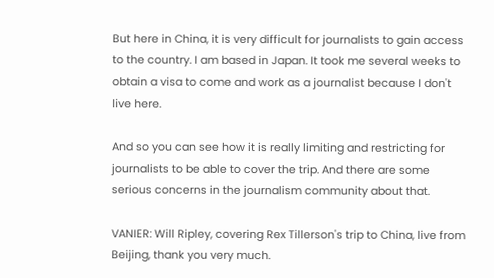But here in China, it is very difficult for journalists to gain access to the country. I am based in Japan. It took me several weeks to obtain a visa to come and work as a journalist because I don't live here.

And so you can see how it is really limiting and restricting for journalists to be able to cover the trip. And there are some serious concerns in the journalism community about that.

VANIER: Will Ripley, covering Rex Tillerson's trip to China, live from Beijing, thank you very much.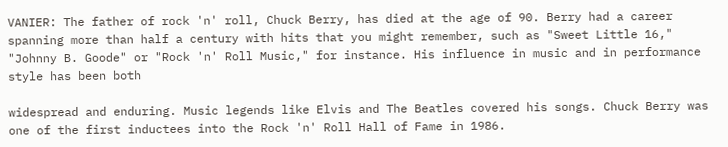VANIER: The father of rock 'n' roll, Chuck Berry, has died at the age of 90. Berry had a career spanning more than half a century with hits that you might remember, such as "Sweet Little 16," "Johnny B. Goode" or "Rock 'n' Roll Music," for instance. His influence in music and in performance style has been both

widespread and enduring. Music legends like Elvis and The Beatles covered his songs. Chuck Berry was one of the first inductees into the Rock 'n' Roll Hall of Fame in 1986.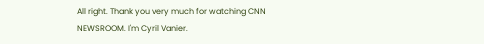All right. Thank you very much for watching CNN NEWSROOM. I'm Cyril Vanier.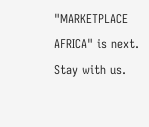"MARKETPLACE AFRICA" is next. Stay with us.